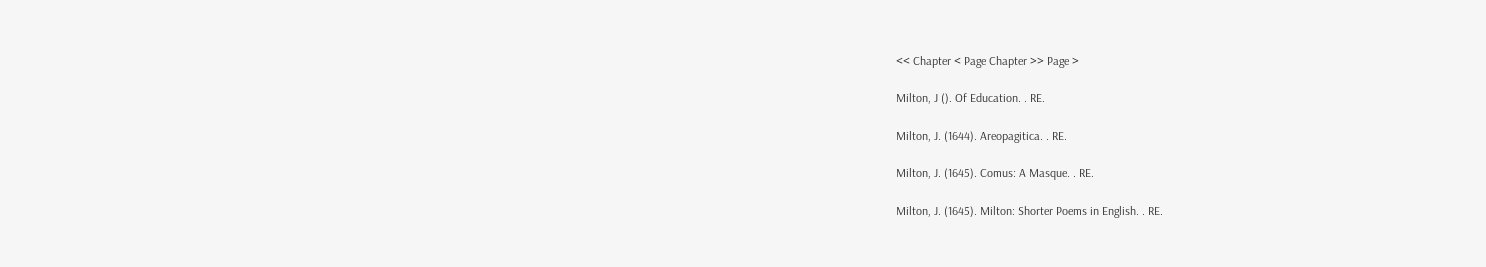<< Chapter < Page Chapter >> Page >

Milton, J (). Of Education. . RE.

Milton, J. (1644). Areopagitica. . RE.

Milton, J. (1645). Comus: A Masque. . RE.

Milton, J. (1645). Milton: Shorter Poems in English. . RE.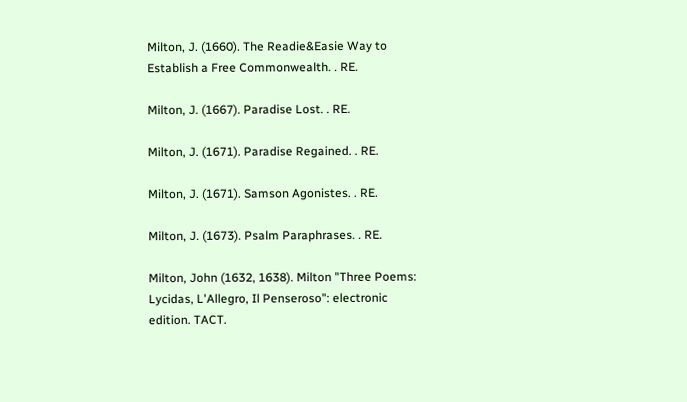Milton, J. (1660). The Readie&Easie Way to Establish a Free Commonwealth. . RE.

Milton, J. (1667). Paradise Lost. . RE.

Milton, J. (1671). Paradise Regained. . RE.

Milton, J. (1671). Samson Agonistes. . RE.

Milton, J. (1673). Psalm Paraphrases. . RE.

Milton, John (1632, 1638). Milton "Three Poems: Lycidas, L'Allegro, Il Penseroso": electronic edition. TACT.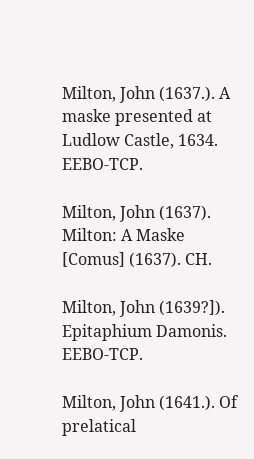Milton, John (1637.). A maske presented at Ludlow Castle, 1634. EEBO-TCP.

Milton, John (1637). Milton: A Maske [Comus] (1637). CH.

Milton, John (1639?]). Epitaphium Damonis. EEBO-TCP.

Milton, John (1641.). Of prelatical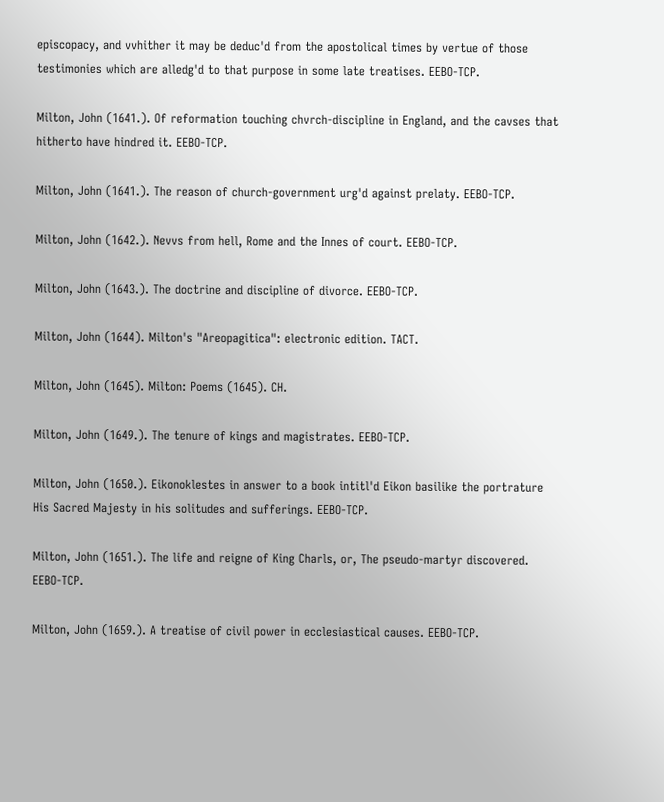episcopacy, and vvhither it may be deduc'd from the apostolical times by vertue of those testimonies which are alledg'd to that purpose in some late treatises. EEBO-TCP.

Milton, John (1641.). Of reformation touching chvrch-discipline in England, and the cavses that hitherto have hindred it. EEBO-TCP.

Milton, John (1641.). The reason of church-government urg'd against prelaty. EEBO-TCP.

Milton, John (1642.). Nevvs from hell, Rome and the Innes of court. EEBO-TCP.

Milton, John (1643.). The doctrine and discipline of divorce. EEBO-TCP.

Milton, John (1644). Milton's "Areopagitica": electronic edition. TACT.

Milton, John (1645). Milton: Poems (1645). CH.

Milton, John (1649.). The tenure of kings and magistrates. EEBO-TCP.

Milton, John (1650.). Eikonoklestes in answer to a book intitl'd Eikon basilike the portrature His Sacred Majesty in his solitudes and sufferings. EEBO-TCP.

Milton, John (1651.). The life and reigne of King Charls, or, The pseudo-martyr discovered. EEBO-TCP.

Milton, John (1659.). A treatise of civil power in ecclesiastical causes. EEBO-TCP.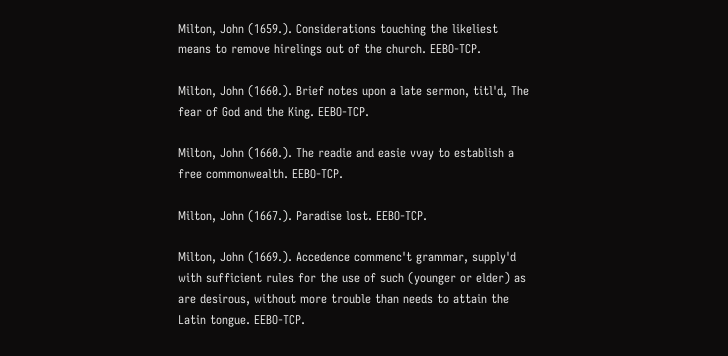Milton, John (1659.). Considerations touching the likeliest means to remove hirelings out of the church. EEBO-TCP.

Milton, John (1660.). Brief notes upon a late sermon, titl'd, The fear of God and the King. EEBO-TCP.

Milton, John (1660.). The readie and easie vvay to establish a free commonwealth. EEBO-TCP.

Milton, John (1667.). Paradise lost. EEBO-TCP.

Milton, John (1669.). Accedence commenc't grammar, supply'd with sufficient rules for the use of such (younger or elder) as are desirous, without more trouble than needs to attain the Latin tongue. EEBO-TCP.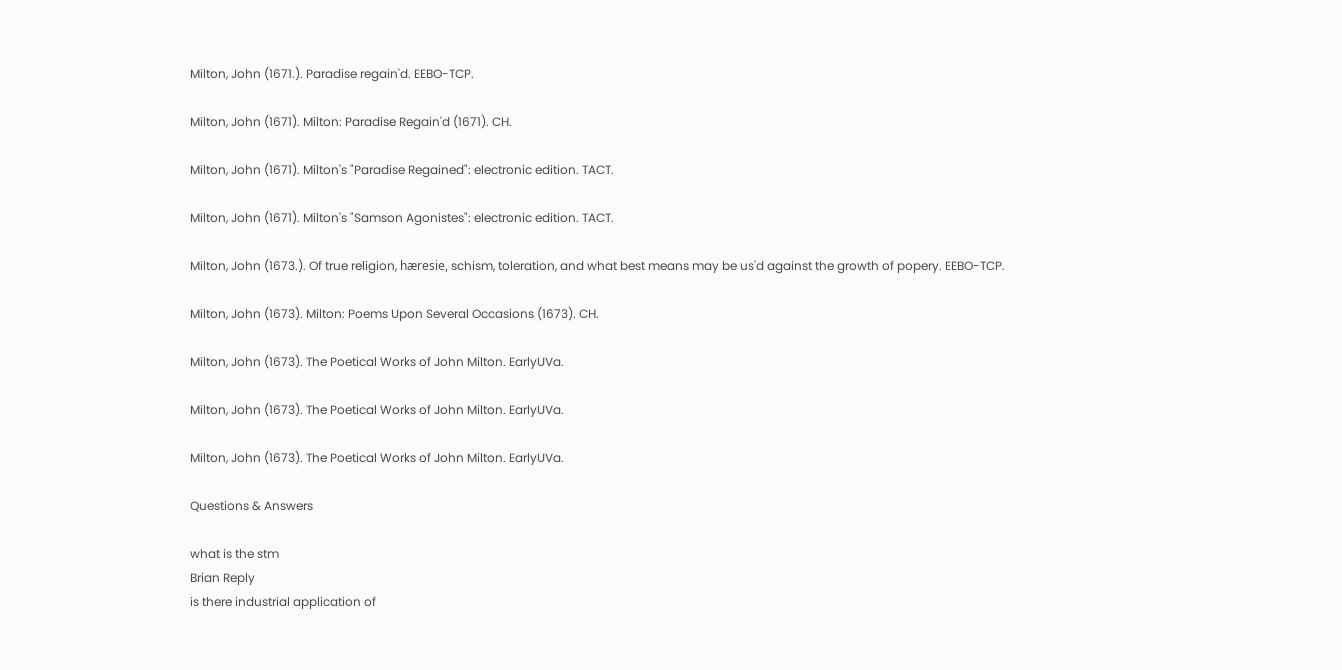Milton, John (1671.). Paradise regain'd. EEBO-TCP.

Milton, John (1671). Milton: Paradise Regain'd (1671). CH.

Milton, John (1671). Milton's "Paradise Regained": electronic edition. TACT.

Milton, John (1671). Milton's "Samson Agonistes": electronic edition. TACT.

Milton, John (1673.). Of true religion, hæresie, schism, toleration, and what best means may be us'd against the growth of popery. EEBO-TCP.

Milton, John (1673). Milton: Poems Upon Several Occasions (1673). CH.

Milton, John (1673). The Poetical Works of John Milton. EarlyUVa.

Milton, John (1673). The Poetical Works of John Milton. EarlyUVa.

Milton, John (1673). The Poetical Works of John Milton. EarlyUVa.

Questions & Answers

what is the stm
Brian Reply
is there industrial application of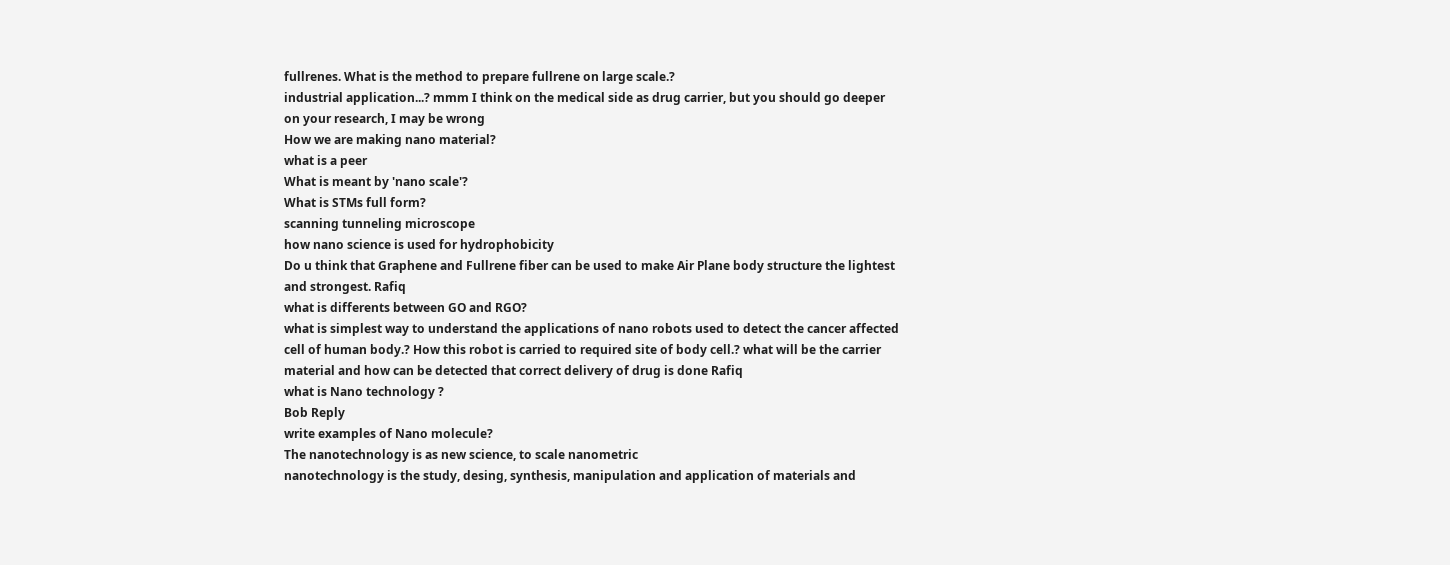fullrenes. What is the method to prepare fullrene on large scale.?
industrial application...? mmm I think on the medical side as drug carrier, but you should go deeper on your research, I may be wrong
How we are making nano material?
what is a peer
What is meant by 'nano scale'?
What is STMs full form?
scanning tunneling microscope
how nano science is used for hydrophobicity
Do u think that Graphene and Fullrene fiber can be used to make Air Plane body structure the lightest and strongest. Rafiq
what is differents between GO and RGO?
what is simplest way to understand the applications of nano robots used to detect the cancer affected cell of human body.? How this robot is carried to required site of body cell.? what will be the carrier material and how can be detected that correct delivery of drug is done Rafiq
what is Nano technology ?
Bob Reply
write examples of Nano molecule?
The nanotechnology is as new science, to scale nanometric
nanotechnology is the study, desing, synthesis, manipulation and application of materials and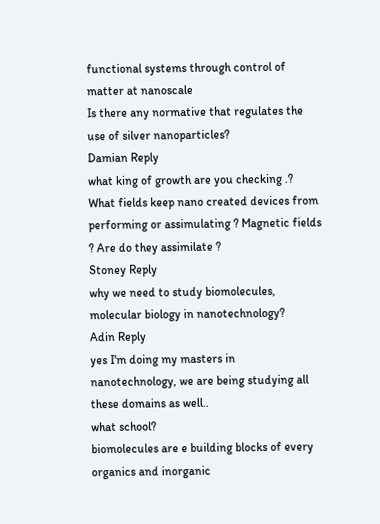functional systems through control of matter at nanoscale
Is there any normative that regulates the use of silver nanoparticles?
Damian Reply
what king of growth are you checking .?
What fields keep nano created devices from performing or assimulating ? Magnetic fields ? Are do they assimilate ?
Stoney Reply
why we need to study biomolecules, molecular biology in nanotechnology?
Adin Reply
yes I'm doing my masters in nanotechnology, we are being studying all these domains as well..
what school?
biomolecules are e building blocks of every organics and inorganic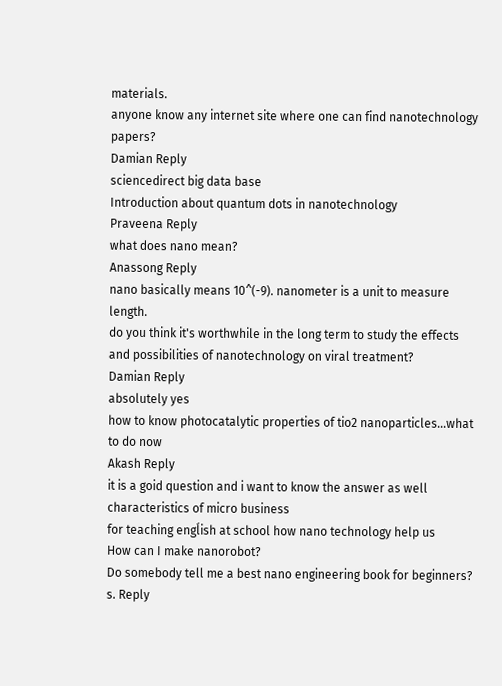materials.
anyone know any internet site where one can find nanotechnology papers?
Damian Reply
sciencedirect big data base
Introduction about quantum dots in nanotechnology
Praveena Reply
what does nano mean?
Anassong Reply
nano basically means 10^(-9). nanometer is a unit to measure length.
do you think it's worthwhile in the long term to study the effects and possibilities of nanotechnology on viral treatment?
Damian Reply
absolutely yes
how to know photocatalytic properties of tio2 nanoparticles...what to do now
Akash Reply
it is a goid question and i want to know the answer as well
characteristics of micro business
for teaching engĺish at school how nano technology help us
How can I make nanorobot?
Do somebody tell me a best nano engineering book for beginners?
s. Reply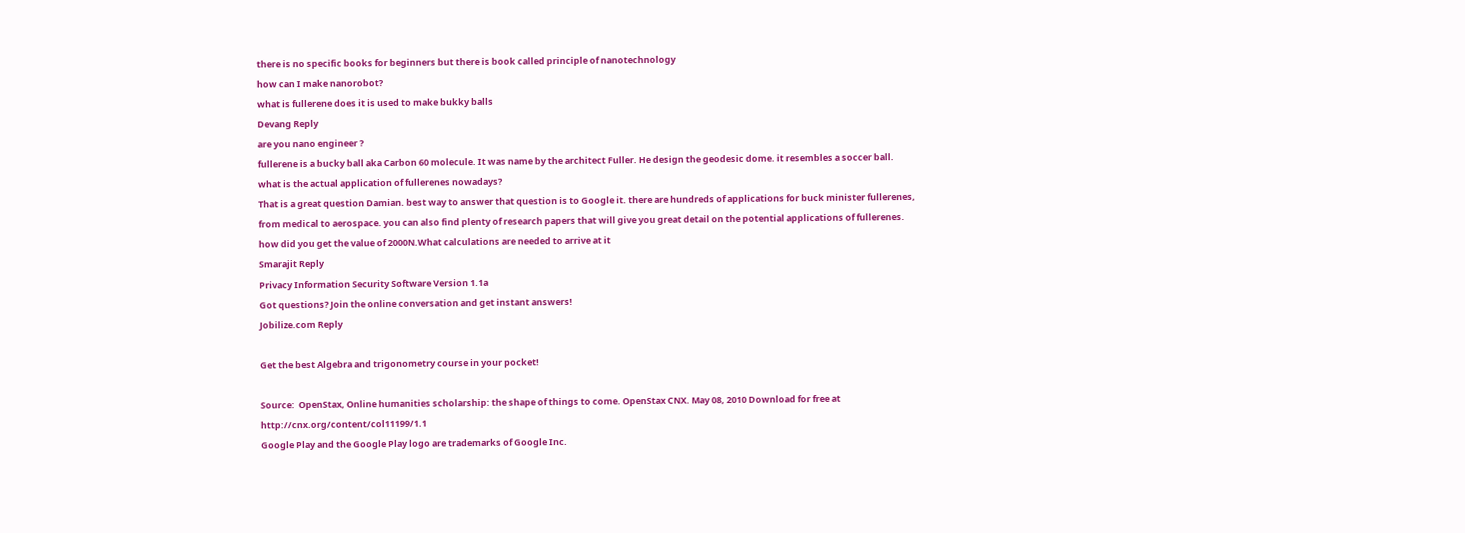there is no specific books for beginners but there is book called principle of nanotechnology
how can I make nanorobot?
what is fullerene does it is used to make bukky balls
Devang Reply
are you nano engineer ?
fullerene is a bucky ball aka Carbon 60 molecule. It was name by the architect Fuller. He design the geodesic dome. it resembles a soccer ball.
what is the actual application of fullerenes nowadays?
That is a great question Damian. best way to answer that question is to Google it. there are hundreds of applications for buck minister fullerenes, from medical to aerospace. you can also find plenty of research papers that will give you great detail on the potential applications of fullerenes.
how did you get the value of 2000N.What calculations are needed to arrive at it
Smarajit Reply
Privacy Information Security Software Version 1.1a
Got questions? Join the online conversation and get instant answers!
Jobilize.com Reply

Get the best Algebra and trigonometry course in your pocket!

Source:  OpenStax, Online humanities scholarship: the shape of things to come. OpenStax CNX. May 08, 2010 Download for free at http://cnx.org/content/col11199/1.1
Google Play and the Google Play logo are trademarks of Google Inc.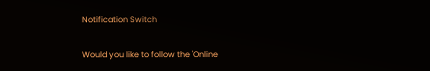Notification Switch

Would you like to follow the 'Online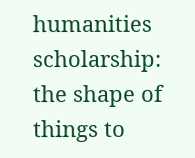humanities scholarship: the shape of things to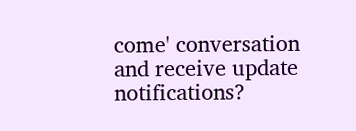come' conversation and receive update notifications?